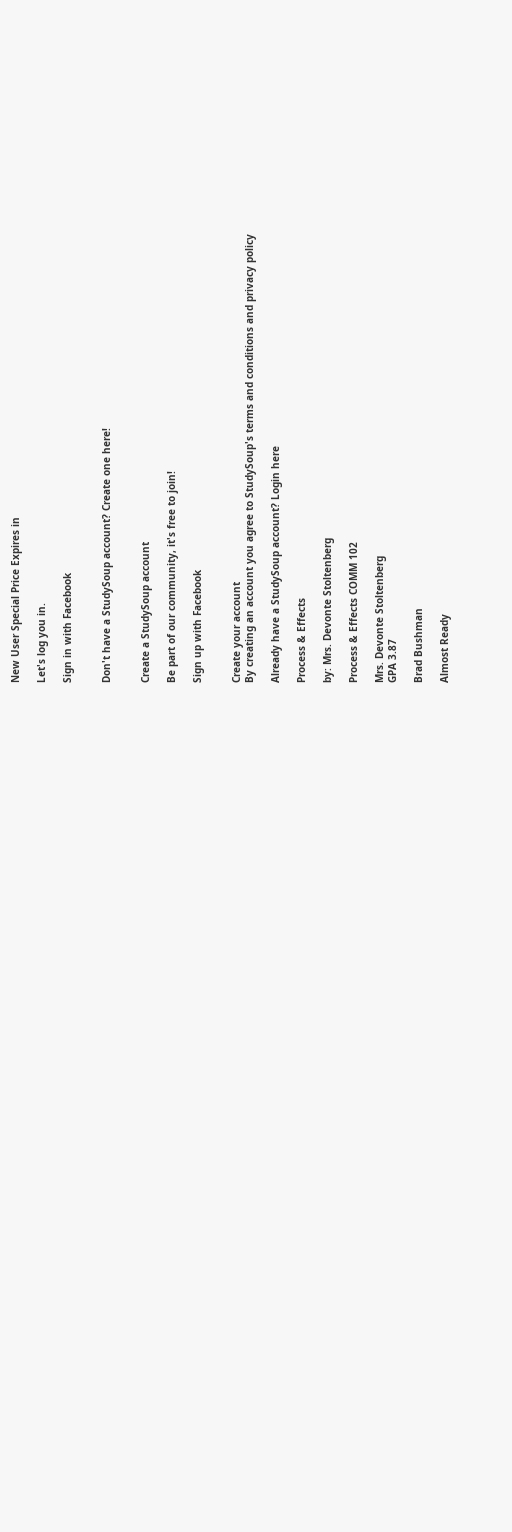New User Special Price Expires in

Let's log you in.

Sign in with Facebook


Don't have a StudySoup account? Create one here!


Create a StudySoup account

Be part of our community, it's free to join!

Sign up with Facebook


Create your account
By creating an account you agree to StudySoup's terms and conditions and privacy policy

Already have a StudySoup account? Login here

Process & Effects

by: Mrs. Devonte Stoltenberg

Process & Effects COMM 102

Mrs. Devonte Stoltenberg
GPA 3.87

Brad Bushman

Almost Ready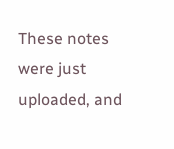These notes were just uploaded, and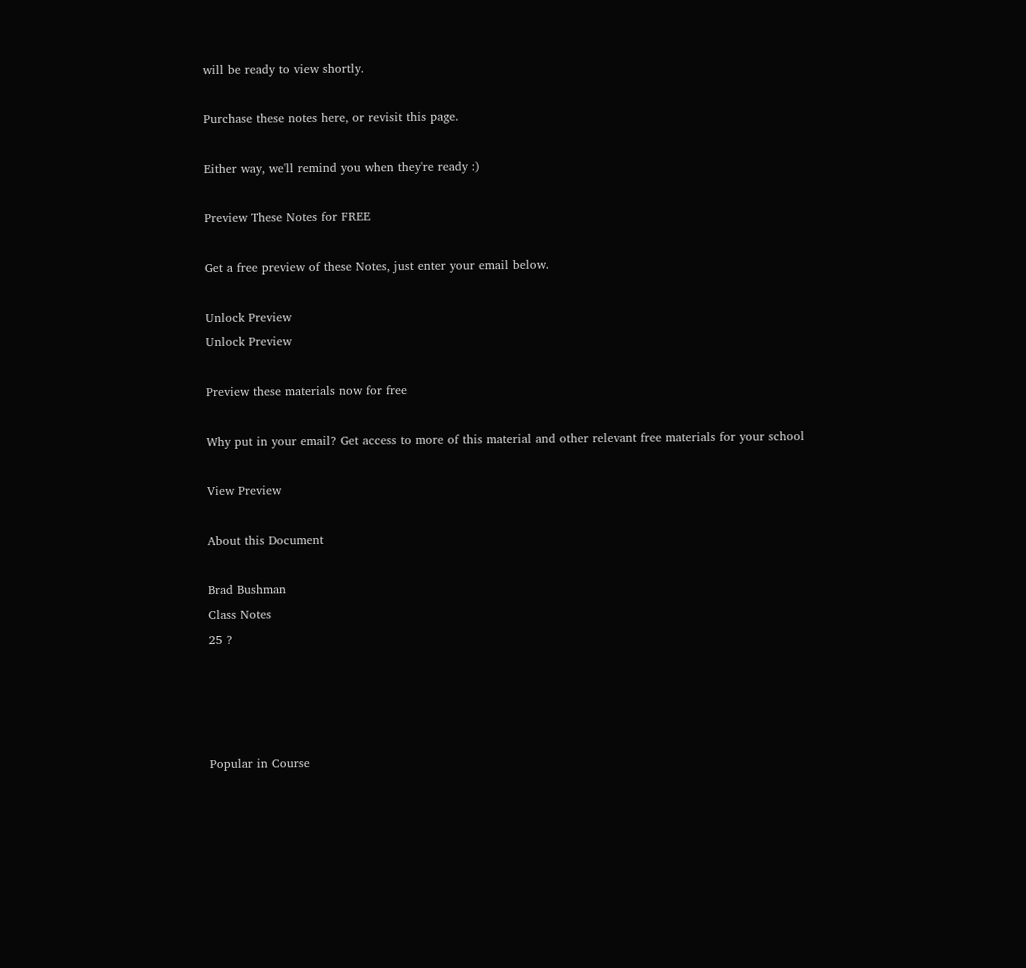will be ready to view shortly.

Purchase these notes here, or revisit this page.

Either way, we'll remind you when they're ready :)

Preview These Notes for FREE

Get a free preview of these Notes, just enter your email below.

Unlock Preview
Unlock Preview

Preview these materials now for free

Why put in your email? Get access to more of this material and other relevant free materials for your school

View Preview

About this Document

Brad Bushman
Class Notes
25 ?




Popular in Course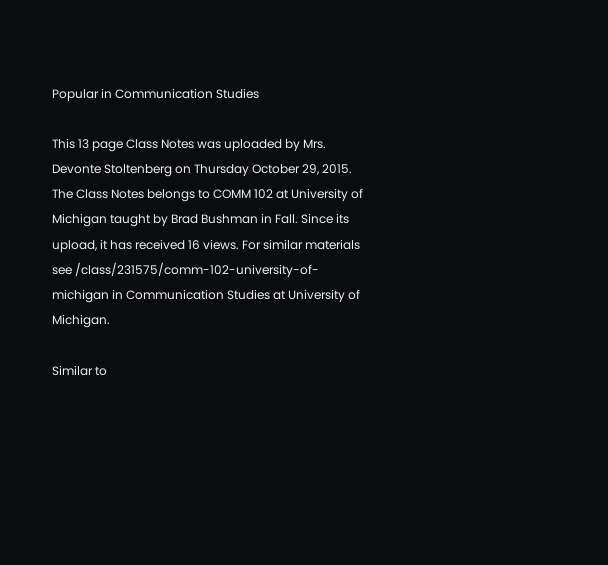Popular in Communication Studies

This 13 page Class Notes was uploaded by Mrs. Devonte Stoltenberg on Thursday October 29, 2015. The Class Notes belongs to COMM 102 at University of Michigan taught by Brad Bushman in Fall. Since its upload, it has received 16 views. For similar materials see /class/231575/comm-102-university-of-michigan in Communication Studies at University of Michigan.

Similar to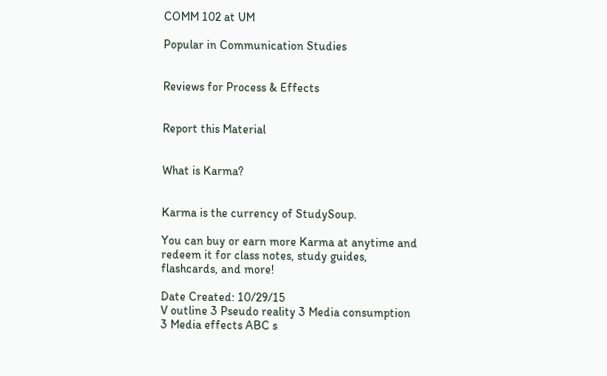COMM 102 at UM

Popular in Communication Studies


Reviews for Process & Effects


Report this Material


What is Karma?


Karma is the currency of StudySoup.

You can buy or earn more Karma at anytime and redeem it for class notes, study guides, flashcards, and more!

Date Created: 10/29/15
V outline 3 Pseudo reality 3 Media consumption 3 Media effects ABC s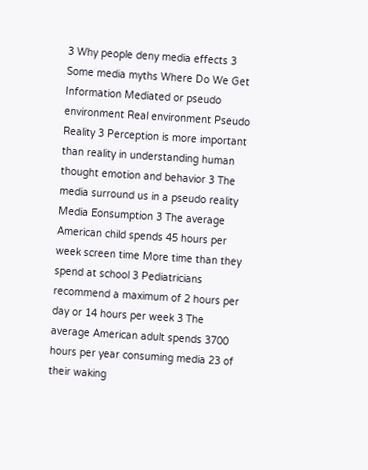3 Why people deny media effects 3 Some media myths Where Do We Get Information Mediated or pseudo environment Real environment Pseudo Reality 3 Perception is more important than reality in understanding human thought emotion and behavior 3 The media surround us in a pseudo reality Media Eonsumption 3 The average American child spends 45 hours per week screen time More time than they spend at school 3 Pediatricians recommend a maximum of 2 hours per day or 14 hours per week 3 The average American adult spends 3700 hours per year consuming media 23 of their waking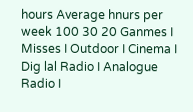hours Average hnurs per week 100 30 20 Ganmes I Misses I Outdoor I Cinema I Dig lal Radio I Analogue Radio I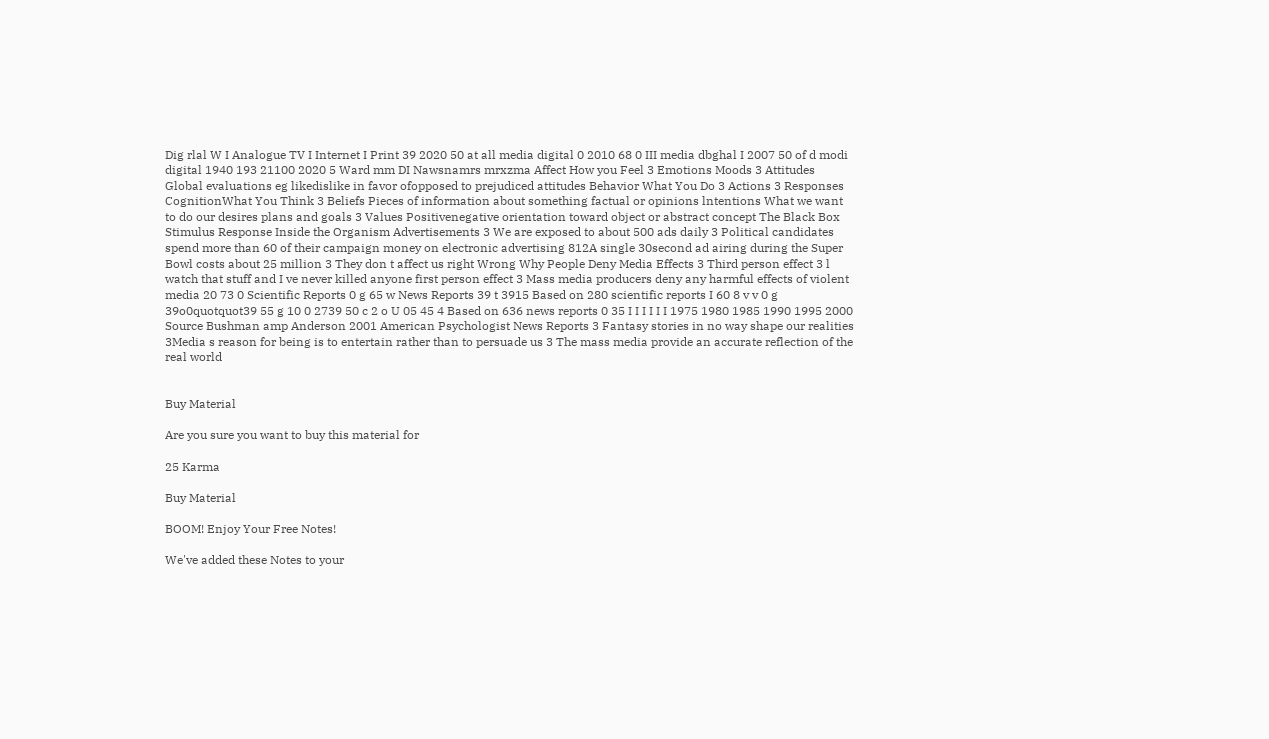Dig rlal W I Analogue TV I Internet I Print 39 2020 50 at all media digital 0 2010 68 0 III media dbghal I 2007 50 of d modi digital 1940 193 21100 2020 5 Ward mm DI Nawsnamrs mrxzma Affect How you Feel 3 Emotions Moods 3 Attitudes Global evaluations eg likedislike in favor ofopposed to prejudiced attitudes Behavior What You Do 3 Actions 3 Responses CognitionWhat You Think 3 Beliefs Pieces of information about something factual or opinions lntentions What we want to do our desires plans and goals 3 Values Positivenegative orientation toward object or abstract concept The Black Box Stimulus Response Inside the Organism Advertisements 3 We are exposed to about 500 ads daily 3 Political candidates spend more than 60 of their campaign money on electronic advertising 812A single 30second ad airing during the Super Bowl costs about 25 million 3 They don t affect us right Wrong Why People Deny Media Effects 3 Third person effect 3 l watch that stuff and I ve never killed anyone first person effect 3 Mass media producers deny any harmful effects of violent media 20 73 0 Scientific Reports 0 g 65 w News Reports 39 t 3915 Based on 280 scientific reports I 60 8 v v 0 g 39o0quotquot39 55 g 10 0 2739 50 c 2 o U 05 45 4 Based on 636 news reports 0 35 I I I I I I 1975 1980 1985 1990 1995 2000 Source Bushman amp Anderson 2001 American Psychologist News Reports 3 Fantasy stories in no way shape our realities 3Media s reason for being is to entertain rather than to persuade us 3 The mass media provide an accurate reflection of the real world


Buy Material

Are you sure you want to buy this material for

25 Karma

Buy Material

BOOM! Enjoy Your Free Notes!

We've added these Notes to your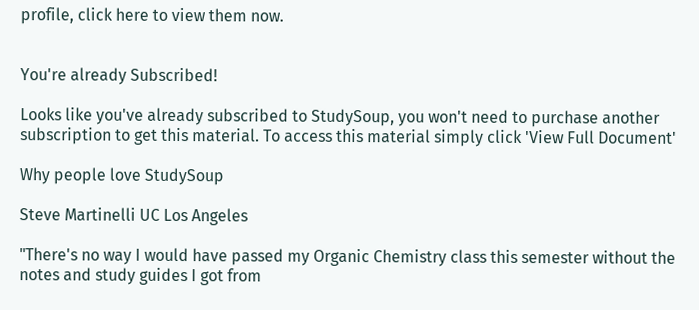profile, click here to view them now.


You're already Subscribed!

Looks like you've already subscribed to StudySoup, you won't need to purchase another subscription to get this material. To access this material simply click 'View Full Document'

Why people love StudySoup

Steve Martinelli UC Los Angeles

"There's no way I would have passed my Organic Chemistry class this semester without the notes and study guides I got from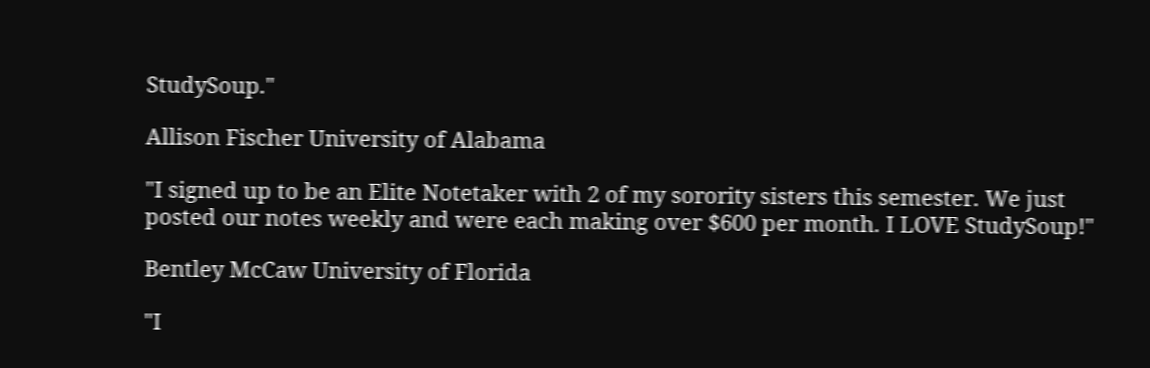StudySoup."

Allison Fischer University of Alabama

"I signed up to be an Elite Notetaker with 2 of my sorority sisters this semester. We just posted our notes weekly and were each making over $600 per month. I LOVE StudySoup!"

Bentley McCaw University of Florida

"I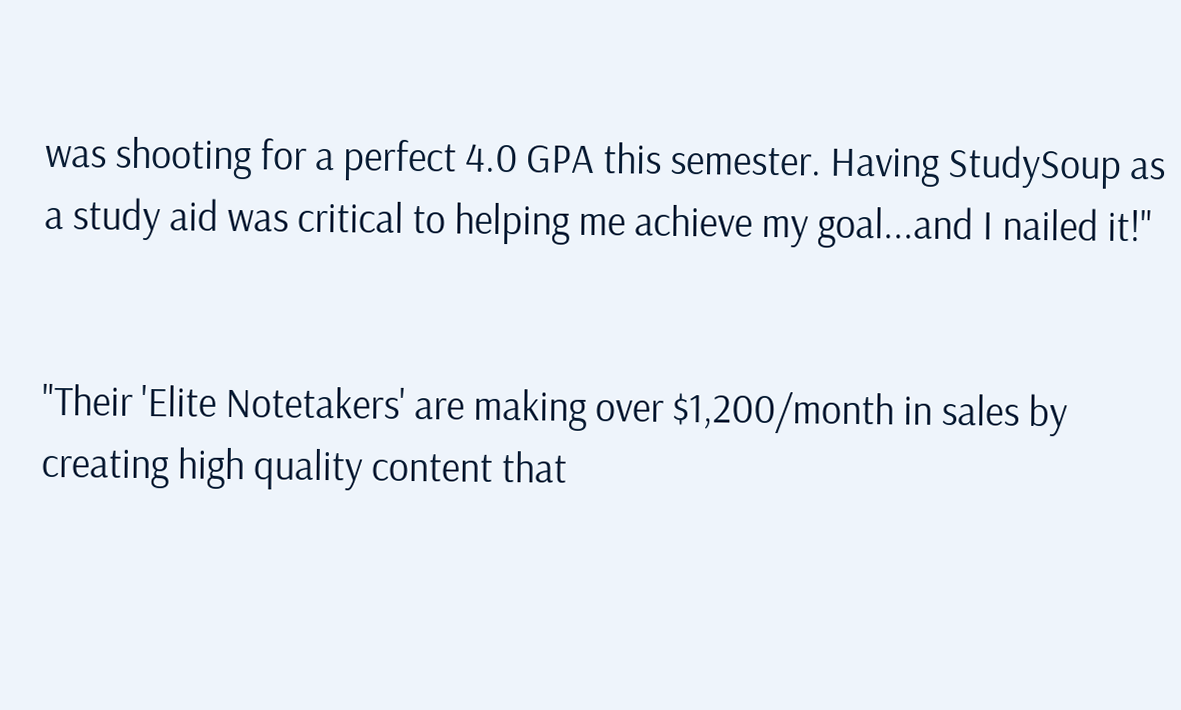was shooting for a perfect 4.0 GPA this semester. Having StudySoup as a study aid was critical to helping me achieve my goal...and I nailed it!"


"Their 'Elite Notetakers' are making over $1,200/month in sales by creating high quality content that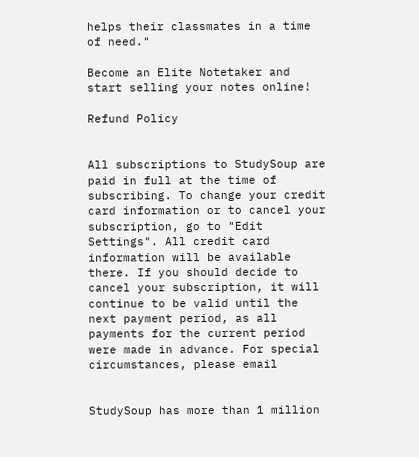helps their classmates in a time of need."

Become an Elite Notetaker and start selling your notes online!

Refund Policy


All subscriptions to StudySoup are paid in full at the time of subscribing. To change your credit card information or to cancel your subscription, go to "Edit Settings". All credit card information will be available there. If you should decide to cancel your subscription, it will continue to be valid until the next payment period, as all payments for the current period were made in advance. For special circumstances, please email


StudySoup has more than 1 million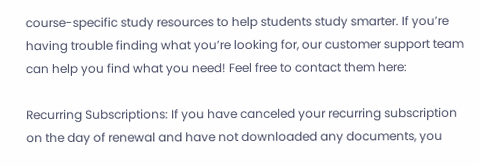course-specific study resources to help students study smarter. If you’re having trouble finding what you’re looking for, our customer support team can help you find what you need! Feel free to contact them here:

Recurring Subscriptions: If you have canceled your recurring subscription on the day of renewal and have not downloaded any documents, you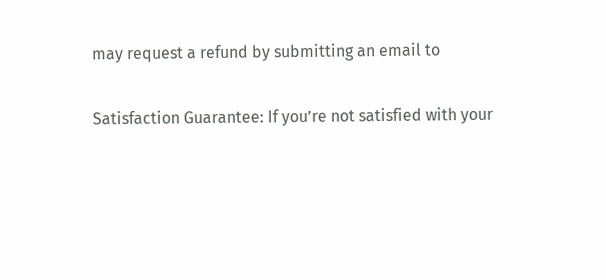may request a refund by submitting an email to

Satisfaction Guarantee: If you’re not satisfied with your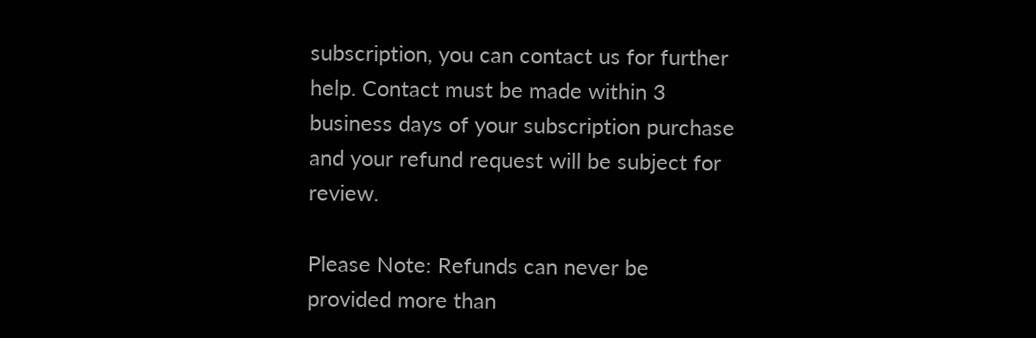subscription, you can contact us for further help. Contact must be made within 3 business days of your subscription purchase and your refund request will be subject for review.

Please Note: Refunds can never be provided more than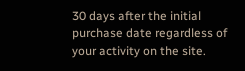30 days after the initial purchase date regardless of your activity on the site.